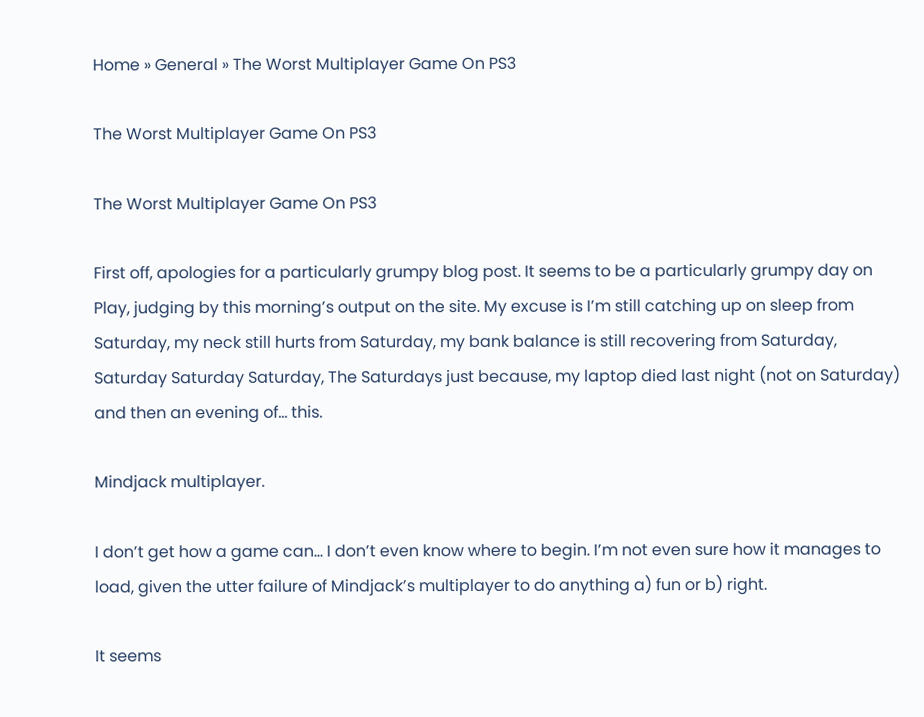Home » General » The Worst Multiplayer Game On PS3

The Worst Multiplayer Game On PS3

The Worst Multiplayer Game On PS3

First off, apologies for a particularly grumpy blog post. It seems to be a particularly grumpy day on Play, judging by this morning’s output on the site. My excuse is I’m still catching up on sleep from Saturday, my neck still hurts from Saturday, my bank balance is still recovering from Saturday, Saturday Saturday Saturday, The Saturdays just because, my laptop died last night (not on Saturday) and then an evening of… this.

Mindjack multiplayer.

I don’t get how a game can… I don’t even know where to begin. I’m not even sure how it manages to load, given the utter failure of Mindjack’s multiplayer to do anything a) fun or b) right.

It seems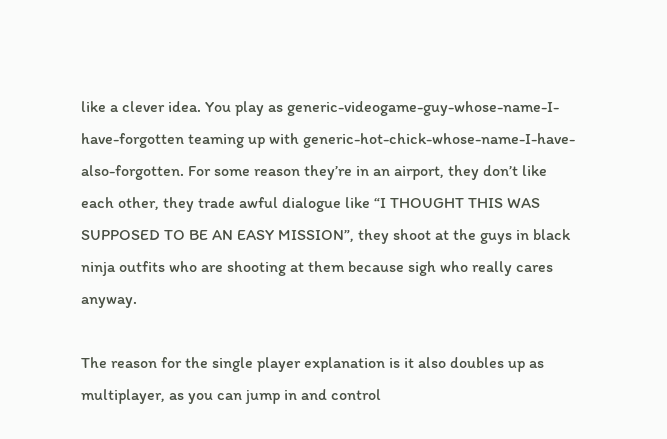like a clever idea. You play as generic-videogame-guy-whose-name-I-have-forgotten teaming up with generic-hot-chick-whose-name-I-have-also-forgotten. For some reason they’re in an airport, they don’t like each other, they trade awful dialogue like “I THOUGHT THIS WAS SUPPOSED TO BE AN EASY MISSION”, they shoot at the guys in black ninja outfits who are shooting at them because sigh who really cares anyway.

The reason for the single player explanation is it also doubles up as multiplayer, as you can jump in and control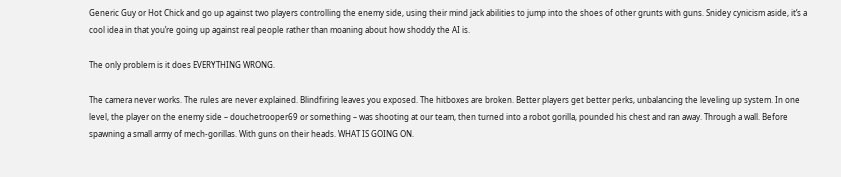Generic Guy or Hot Chick and go up against two players controlling the enemy side, using their mind jack abilities to jump into the shoes of other grunts with guns. Snidey cynicism aside, it’s a cool idea in that you’re going up against real people rather than moaning about how shoddy the AI is.

The only problem is it does EVERYTHING WRONG.

The camera never works. The rules are never explained. Blindfiring leaves you exposed. The hitboxes are broken. Better players get better perks, unbalancing the leveling up system. In one level, the player on the enemy side – douchetrooper69 or something – was shooting at our team, then turned into a robot gorilla, pounded his chest and ran away. Through a wall. Before spawning a small army of mech-gorillas. With guns on their heads. WHAT IS GOING ON.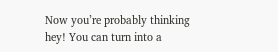Now you’re probably thinking hey! You can turn into a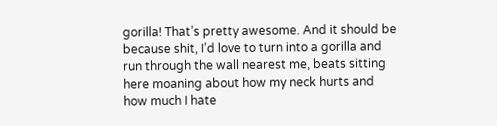gorilla! That’s pretty awesome. And it should be because shit, I’d love to turn into a gorilla and run through the wall nearest me, beats sitting here moaning about how my neck hurts and how much I hate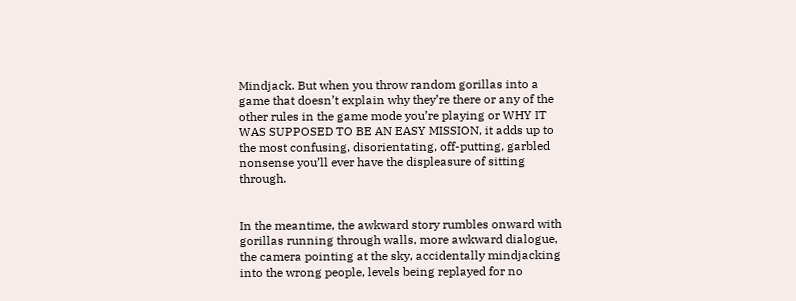Mindjack. But when you throw random gorillas into a game that doesn’t explain why they’re there or any of the other rules in the game mode you’re playing or WHY IT WAS SUPPOSED TO BE AN EASY MISSION, it adds up to the most confusing, disorientating, off-putting, garbled nonsense you’ll ever have the displeasure of sitting through.


In the meantime, the awkward story rumbles onward with gorillas running through walls, more awkward dialogue, the camera pointing at the sky, accidentally mindjacking into the wrong people, levels being replayed for no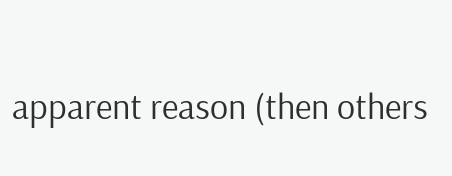apparent reason (then others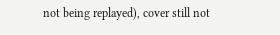not being replayed), cover still not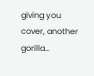giving you cover, another gorilla…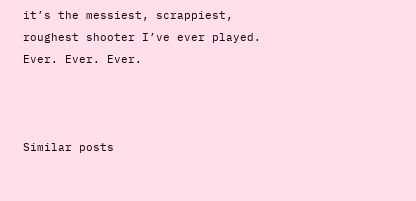it’s the messiest, scrappiest, roughest shooter I’ve ever played. Ever. Ever. Ever.



Similar posts